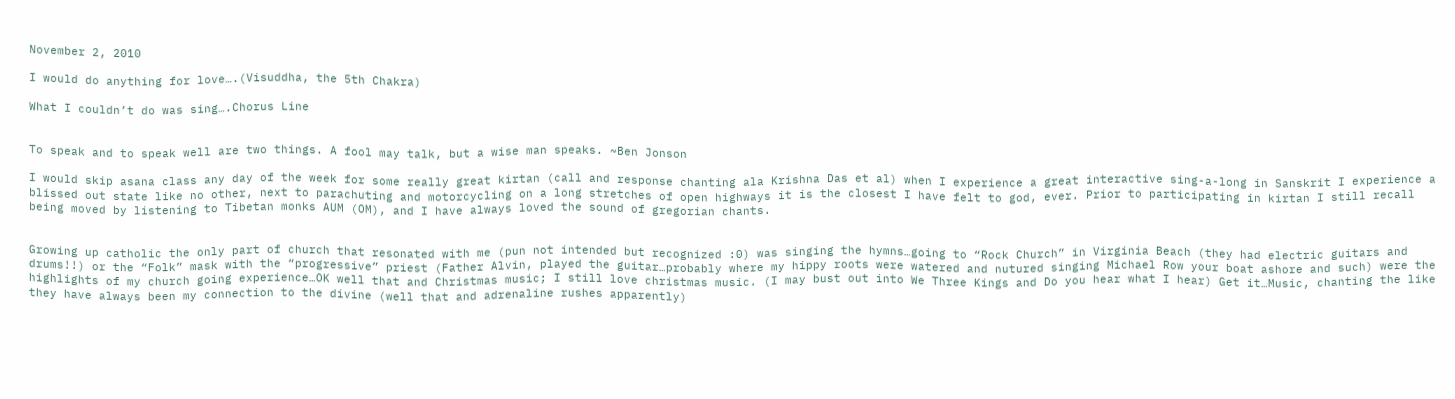November 2, 2010

I would do anything for love….(Visuddha, the 5th Chakra)

What I couldn’t do was sing….Chorus Line


To speak and to speak well are two things. A fool may talk, but a wise man speaks. ~Ben Jonson

I would skip asana class any day of the week for some really great kirtan (call and response chanting ala Krishna Das et al) when I experience a great interactive sing-a-long in Sanskrit I experience a blissed out state like no other, next to parachuting and motorcycling on a long stretches of open highways it is the closest I have felt to god, ever. Prior to participating in kirtan I still recall being moved by listening to Tibetan monks AUM (OM), and I have always loved the sound of gregorian chants.


Growing up catholic the only part of church that resonated with me (pun not intended but recognized :0) was singing the hymns…going to “Rock Church” in Virginia Beach (they had electric guitars and drums!!) or the “Folk” mask with the “progressive” priest (Father Alvin, played the guitar…probably where my hippy roots were watered and nutured singing Michael Row your boat ashore and such) were the highlights of my church going experience…OK well that and Christmas music; I still love christmas music. (I may bust out into We Three Kings and Do you hear what I hear) Get it…Music, chanting the like they have always been my connection to the divine (well that and adrenaline rushes apparently)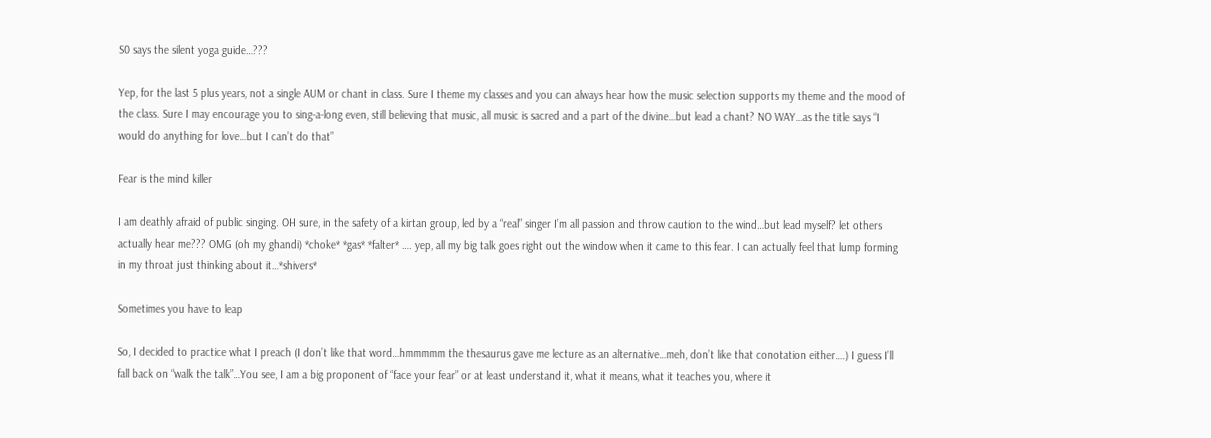S0 says the silent yoga guide…???

Yep, for the last 5 plus years, not a single AUM or chant in class. Sure I theme my classes and you can always hear how the music selection supports my theme and the mood of the class. Sure I may encourage you to sing-a-long even, still believing that music, all music is sacred and a part of the divine…but lead a chant? NO WAY…as the title says “I would do anything for love…but I can’t do that”

Fear is the mind killer

I am deathly afraid of public singing. OH sure, in the safety of a kirtan group, led by a “real” singer I’m all passion and throw caution to the wind…but lead myself? let others actually hear me??? OMG (oh my ghandi) *choke* *gas* *falter* …. yep, all my big talk goes right out the window when it came to this fear. I can actually feel that lump forming in my throat just thinking about it…*shivers*

Sometimes you have to leap

So, I decided to practice what I preach (I don’t like that word…hmmmmm the thesaurus gave me lecture as an alternative…meh, don’t like that conotation either….) I guess I’ll fall back on “walk the talk”…You see, I am a big proponent of “face your fear” or at least understand it, what it means, what it teaches you, where it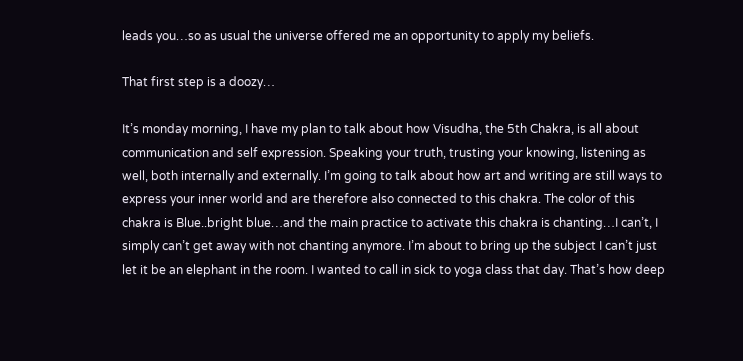leads you…so as usual the universe offered me an opportunity to apply my beliefs.

That first step is a doozy…

It’s monday morning, I have my plan to talk about how Visudha, the 5th Chakra, is all about communication and self expression. Speaking your truth, trusting your knowing, listening as well, both internally and externally. I’m going to talk about how art and writing are still ways to express your inner world and are therefore also connected to this chakra. The color of this chakra is Blue..bright blue…and the main practice to activate this chakra is chanting…I can’t, I simply can’t get away with not chanting anymore. I’m about to bring up the subject I can’t just let it be an elephant in the room. I wanted to call in sick to yoga class that day. That’s how deep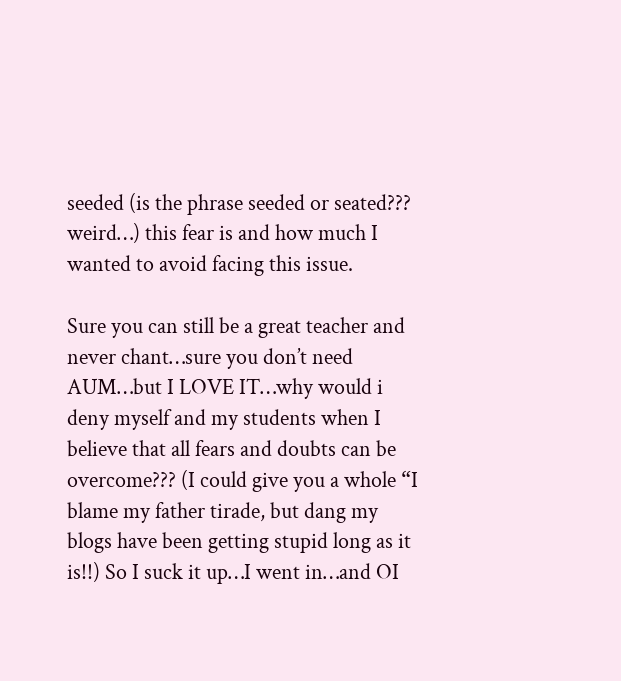seeded (is the phrase seeded or seated??? weird…) this fear is and how much I wanted to avoid facing this issue.

Sure you can still be a great teacher and never chant…sure you don’t need AUM…but I LOVE IT…why would i deny myself and my students when I believe that all fears and doubts can be overcome??? (I could give you a whole “I blame my father tirade, but dang my blogs have been getting stupid long as it is!!) So I suck it up…I went in…and OI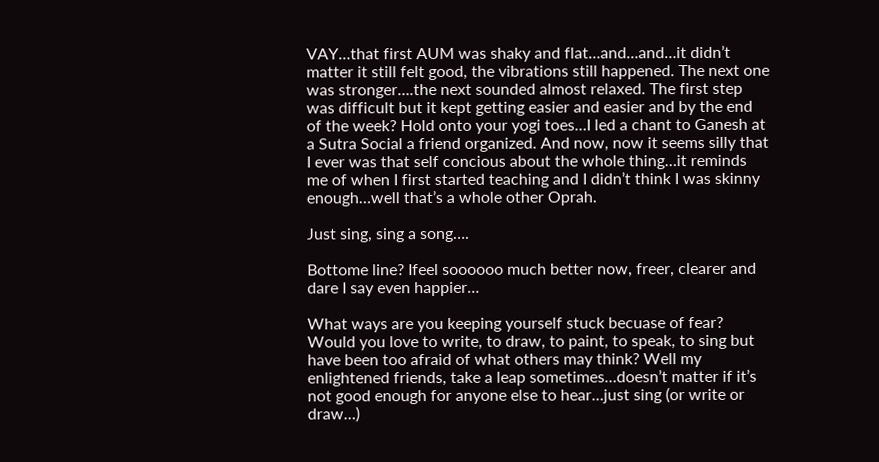VAY…that first AUM was shaky and flat…and…and…it didn’t matter it still felt good, the vibrations still happened. The next one was stronger….the next sounded almost relaxed. The first step was difficult but it kept getting easier and easier and by the end of the week? Hold onto your yogi toes…I led a chant to Ganesh at a Sutra Social a friend organized. And now, now it seems silly that I ever was that self concious about the whole thing…it reminds me of when I first started teaching and I didn’t think I was skinny enough…well that’s a whole other Oprah.

Just sing, sing a song….

Bottome line? Ifeel soooooo much better now, freer, clearer and dare I say even happier…

What ways are you keeping yourself stuck becuase of fear? Would you love to write, to draw, to paint, to speak, to sing but have been too afraid of what others may think? Well my enlightened friends, take a leap sometimes…doesn’t matter if it’s not good enough for anyone else to hear…just sing (or write or draw…)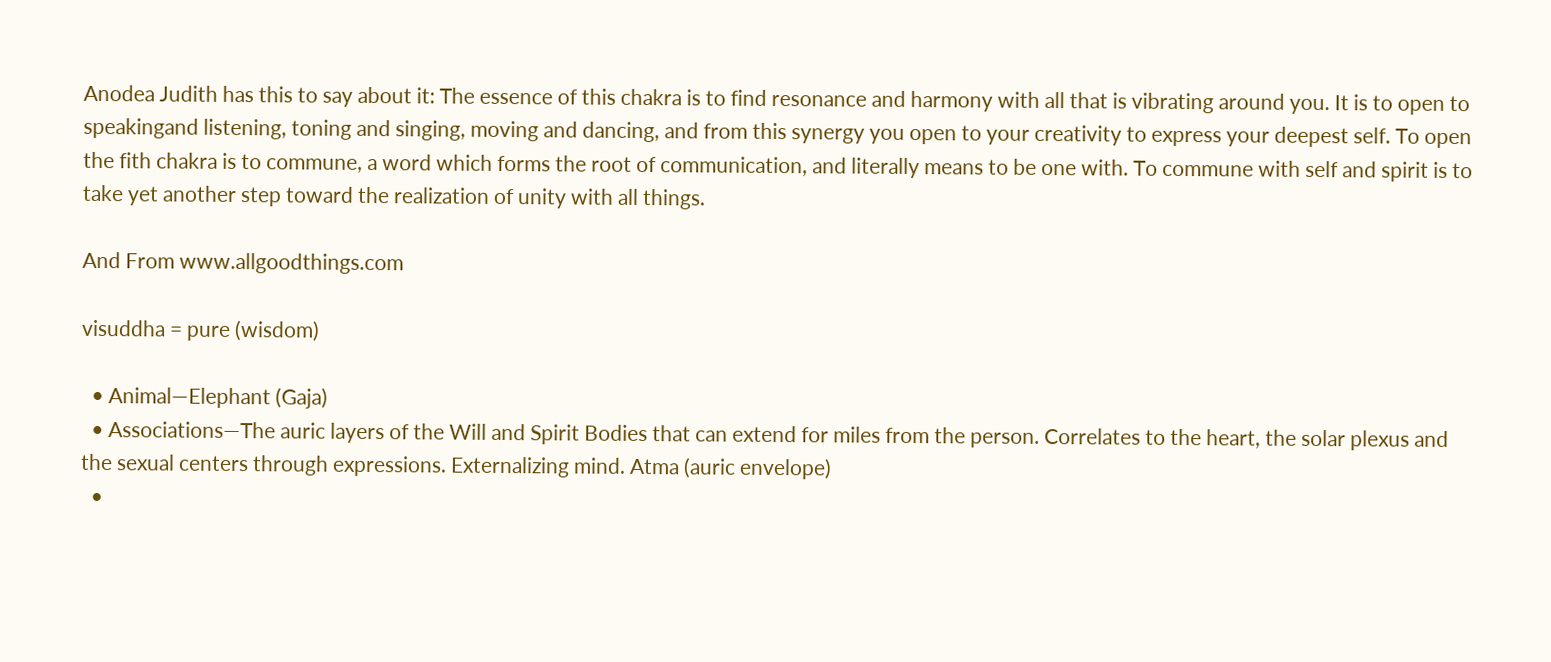Anodea Judith has this to say about it: The essence of this chakra is to find resonance and harmony with all that is vibrating around you. It is to open to speakingand listening, toning and singing, moving and dancing, and from this synergy you open to your creativity to express your deepest self. To open the fith chakra is to commune, a word which forms the root of communication, and literally means to be one with. To commune with self and spirit is to take yet another step toward the realization of unity with all things.

And From www.allgoodthings.com

visuddha = pure (wisdom)

  • Animal—Elephant (Gaja)
  • Associations—The auric layers of the Will and Spirit Bodies that can extend for miles from the person. Correlates to the heart, the solar plexus and the sexual centers through expressions. Externalizing mind. Atma (auric envelope)
  •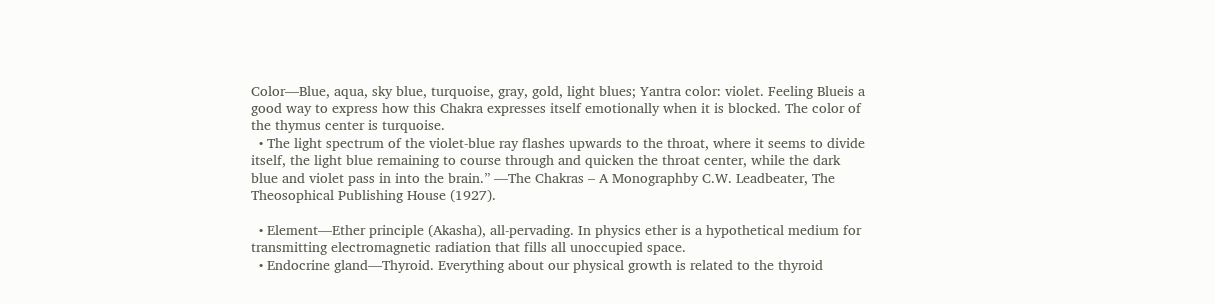Color—Blue, aqua, sky blue, turquoise, gray, gold, light blues; Yantra color: violet. Feeling Blueis a good way to express how this Chakra expresses itself emotionally when it is blocked. The color of the thymus center is turquoise.
  • The light spectrum of the violet-blue ray flashes upwards to the throat, where it seems to divide itself, the light blue remaining to course through and quicken the throat center, while the dark blue and violet pass in into the brain.” —The Chakras – A Monographby C.W. Leadbeater, The Theosophical Publishing House (1927).

  • Element—Ether principle (Akasha), all-pervading. In physics ether is a hypothetical medium for transmitting electromagnetic radiation that fills all unoccupied space.
  • Endocrine gland—Thyroid. Everything about our physical growth is related to the thyroid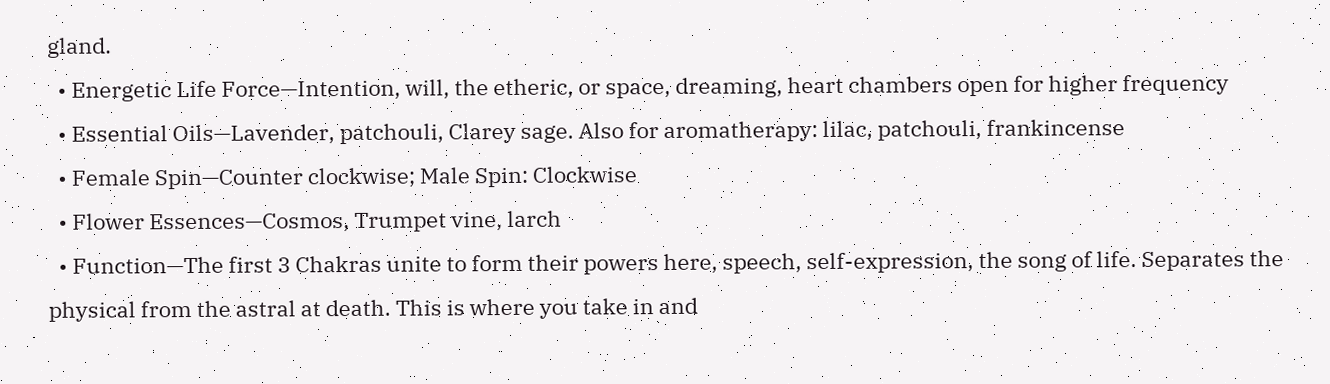gland.
  • Energetic Life Force—Intention, will, the etheric, or space, dreaming, heart chambers open for higher frequency
  • Essential Oils—Lavender, patchouli, Clarey sage. Also for aromatherapy: lilac, patchouli, frankincense
  • Female Spin—Counter clockwise; Male Spin: Clockwise
  • Flower Essences—Cosmos, Trumpet vine, larch
  • Function—The first 3 Chakras unite to form their powers here, speech, self-expression, the song of life. Separates the physical from the astral at death. This is where you take in and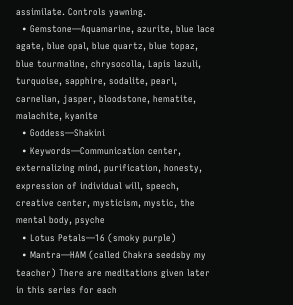assimilate. Controls yawning.
  • Gemstone—Aquamarine, azurite, blue lace agate, blue opal, blue quartz, blue topaz, blue tourmaline, chrysocolla, Lapis lazuli, turquoise, sapphire, sodalite, pearl, carnelian, jasper, bloodstone, hematite, malachite, kyanite
  • Goddess—Shakini
  • Keywords—Communication center, externalizing mind, purification, honesty, expression of individual will, speech, creative center, mysticism, mystic, the mental body, psyche
  • Lotus Petals—16 (smoky purple)
  • Mantra—HAM (called Chakra seedsby my teacher) There are meditations given later in this series for each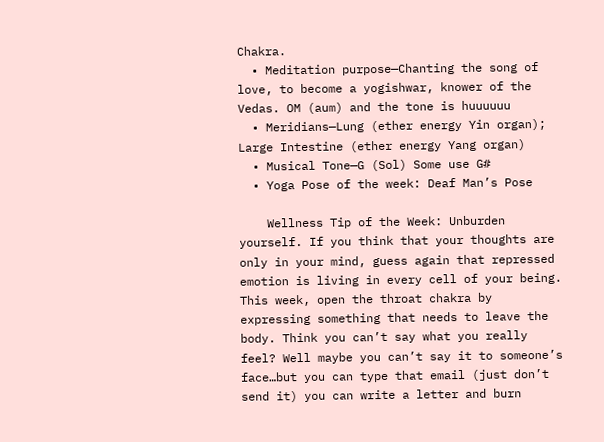Chakra.
  • Meditation purpose—Chanting the song of love, to become a yogishwar, knower of the Vedas. OM (aum) and the tone is huuuuuu
  • Meridians—Lung (ether energy Yin organ); Large Intestine (ether energy Yang organ)
  • Musical Tone—G (Sol) Some use G#
  • Yoga Pose of the week: Deaf Man’s Pose

    Wellness Tip of the Week: Unburden yourself. If you think that your thoughts are only in your mind, guess again that repressed emotion is living in every cell of your being. This week, open the throat chakra by expressing something that needs to leave the body. Think you can’t say what you really feel? Well maybe you can’t say it to someone’s face…but you can type that email (just don’t send it) you can write a letter and burn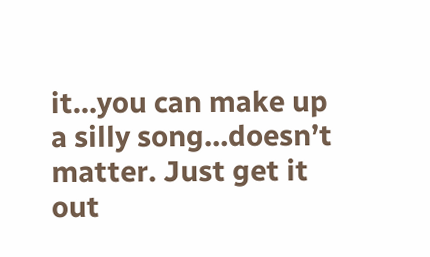it…you can make up a silly song…doesn’t matter. Just get it out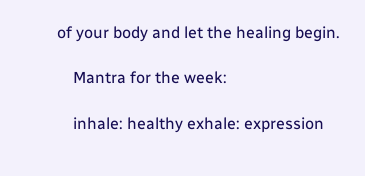of your body and let the healing begin.

    Mantra for the week:

    inhale: healthy exhale: expression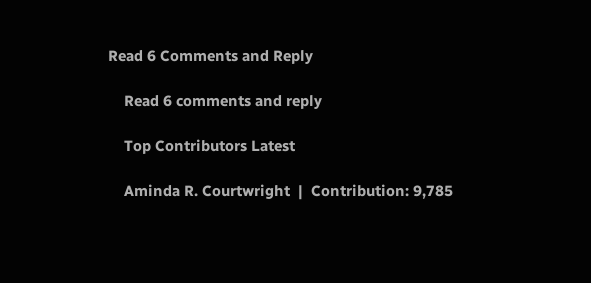Read 6 Comments and Reply

    Read 6 comments and reply

    Top Contributors Latest

    Aminda R. Courtwright  |  Contribution: 9,785